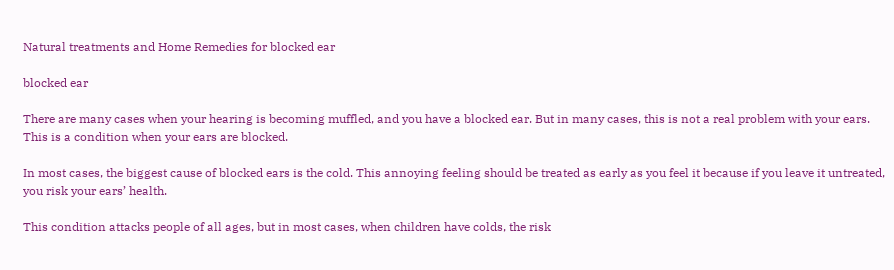Natural treatments and Home Remedies for blocked ear

blocked ear

There are many cases when your hearing is becoming muffled, and you have a blocked ear. But in many cases, this is not a real problem with your ears. This is a condition when your ears are blocked.

In most cases, the biggest cause of blocked ears is the cold. This annoying feeling should be treated as early as you feel it because if you leave it untreated, you risk your ears’ health.

This condition attacks people of all ages, but in most cases, when children have colds, the risk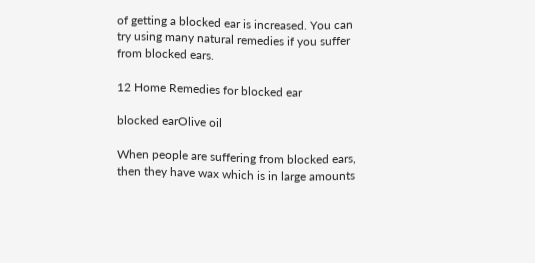of getting a blocked ear is increased. You can try using many natural remedies if you suffer from blocked ears.

12 Home Remedies for blocked ear

blocked earOlive oil

When people are suffering from blocked ears, then they have wax which is in large amounts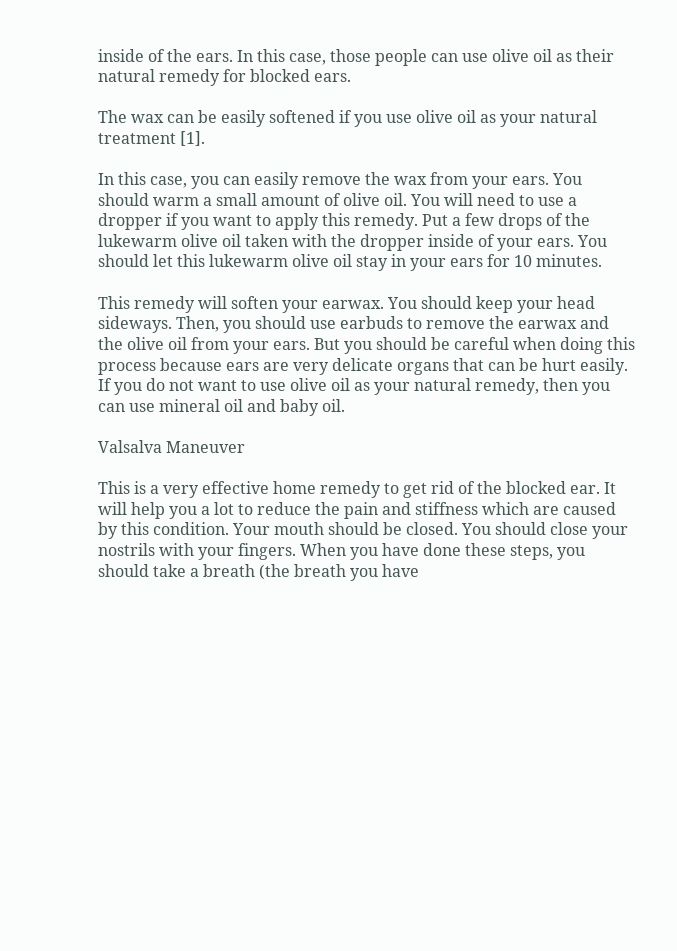inside of the ears. In this case, those people can use olive oil as their natural remedy for blocked ears.

The wax can be easily softened if you use olive oil as your natural treatment [1].

In this case, you can easily remove the wax from your ears. You should warm a small amount of olive oil. You will need to use a dropper if you want to apply this remedy. Put a few drops of the lukewarm olive oil taken with the dropper inside of your ears. You should let this lukewarm olive oil stay in your ears for 10 minutes.

This remedy will soften your earwax. You should keep your head sideways. Then, you should use earbuds to remove the earwax and the olive oil from your ears. But you should be careful when doing this process because ears are very delicate organs that can be hurt easily. If you do not want to use olive oil as your natural remedy, then you can use mineral oil and baby oil.

Valsalva Maneuver

This is a very effective home remedy to get rid of the blocked ear. It will help you a lot to reduce the pain and stiffness which are caused by this condition. Your mouth should be closed. You should close your nostrils with your fingers. When you have done these steps, you should take a breath (the breath you have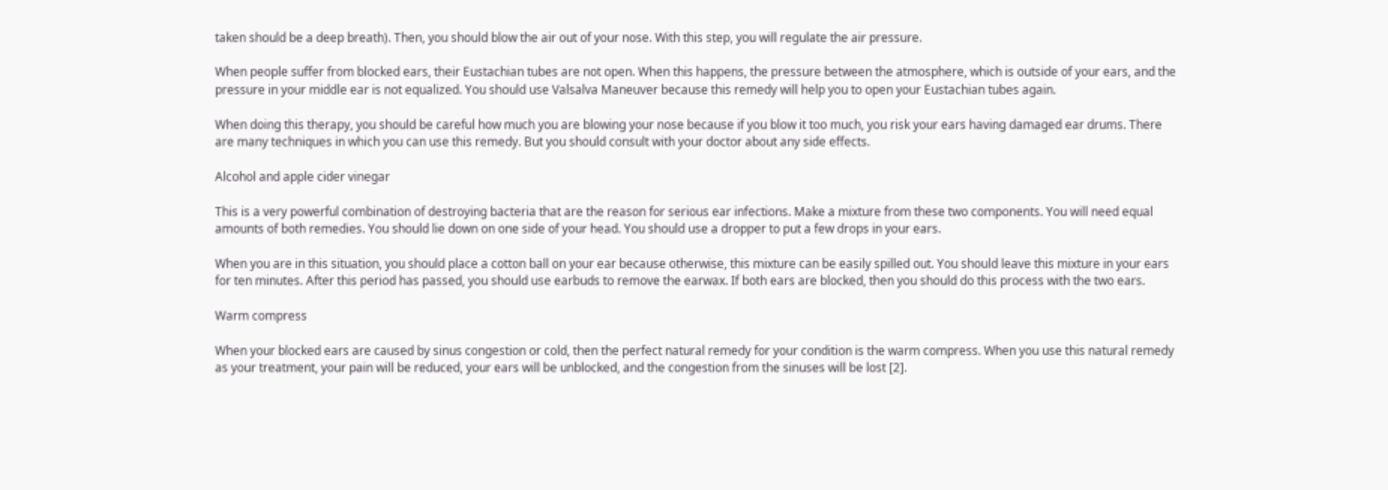taken should be a deep breath). Then, you should blow the air out of your nose. With this step, you will regulate the air pressure.

When people suffer from blocked ears, their Eustachian tubes are not open. When this happens, the pressure between the atmosphere, which is outside of your ears, and the pressure in your middle ear is not equalized. You should use Valsalva Maneuver because this remedy will help you to open your Eustachian tubes again.

When doing this therapy, you should be careful how much you are blowing your nose because if you blow it too much, you risk your ears having damaged ear drums. There are many techniques in which you can use this remedy. But you should consult with your doctor about any side effects.

Alcohol and apple cider vinegar

This is a very powerful combination of destroying bacteria that are the reason for serious ear infections. Make a mixture from these two components. You will need equal amounts of both remedies. You should lie down on one side of your head. You should use a dropper to put a few drops in your ears.

When you are in this situation, you should place a cotton ball on your ear because otherwise, this mixture can be easily spilled out. You should leave this mixture in your ears for ten minutes. After this period has passed, you should use earbuds to remove the earwax. If both ears are blocked, then you should do this process with the two ears.

Warm compress

When your blocked ears are caused by sinus congestion or cold, then the perfect natural remedy for your condition is the warm compress. When you use this natural remedy as your treatment, your pain will be reduced, your ears will be unblocked, and the congestion from the sinuses will be lost [2].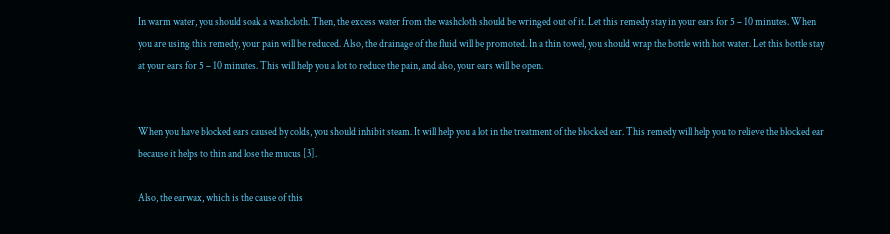In warm water, you should soak a washcloth. Then, the excess water from the washcloth should be wringed out of it. Let this remedy stay in your ears for 5 – 10 minutes. When you are using this remedy, your pain will be reduced. Also, the drainage of the fluid will be promoted. In a thin towel, you should wrap the bottle with hot water. Let this bottle stay at your ears for 5 – 10 minutes. This will help you a lot to reduce the pain, and also, your ears will be open.


When you have blocked ears caused by colds, you should inhibit steam. It will help you a lot in the treatment of the blocked ear. This remedy will help you to relieve the blocked ear because it helps to thin and lose the mucus [3].

Also, the earwax, which is the cause of this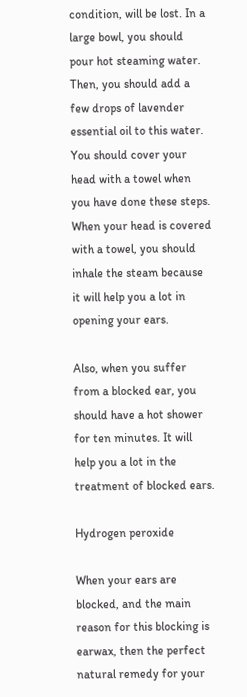condition, will be lost. In a large bowl, you should pour hot steaming water. Then, you should add a few drops of lavender essential oil to this water. You should cover your head with a towel when you have done these steps. When your head is covered with a towel, you should inhale the steam because it will help you a lot in opening your ears.

Also, when you suffer from a blocked ear, you should have a hot shower for ten minutes. It will help you a lot in the treatment of blocked ears.

Hydrogen peroxide

When your ears are blocked, and the main reason for this blocking is earwax, then the perfect natural remedy for your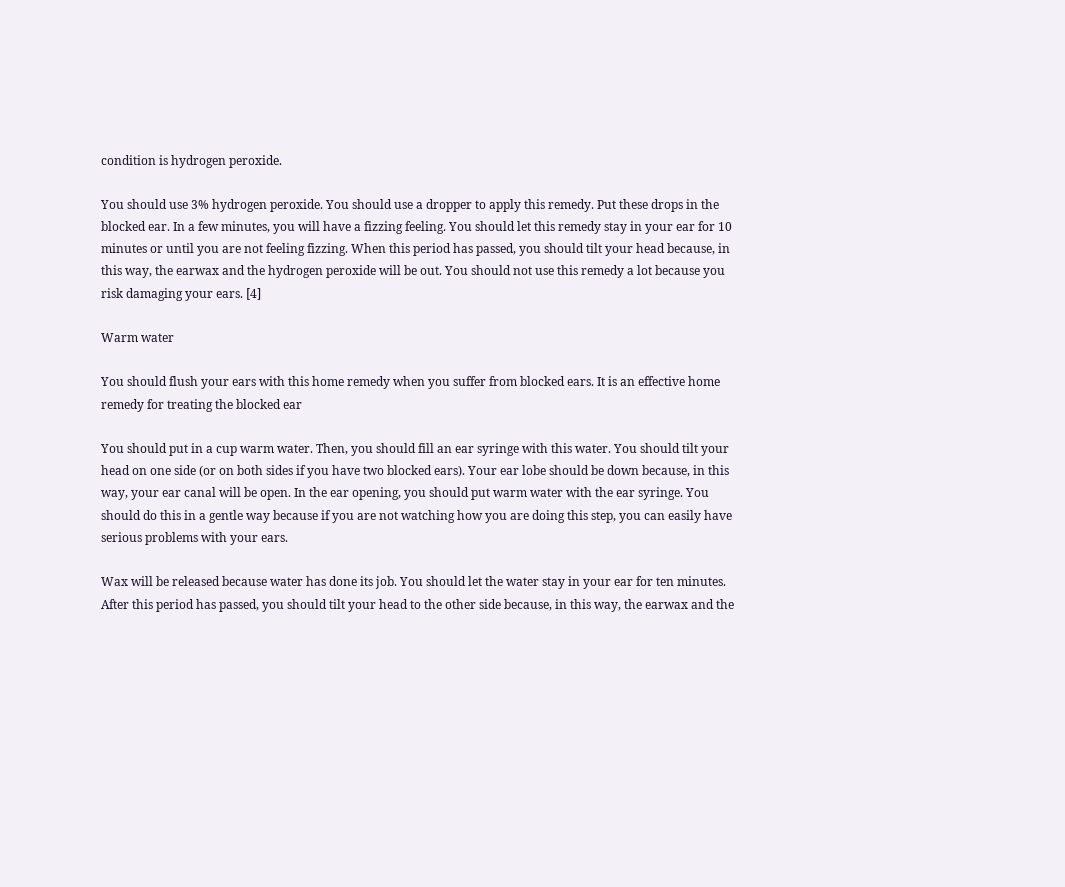condition is hydrogen peroxide.

You should use 3% hydrogen peroxide. You should use a dropper to apply this remedy. Put these drops in the blocked ear. In a few minutes, you will have a fizzing feeling. You should let this remedy stay in your ear for 10 minutes or until you are not feeling fizzing. When this period has passed, you should tilt your head because, in this way, the earwax and the hydrogen peroxide will be out. You should not use this remedy a lot because you risk damaging your ears. [4]

Warm water

You should flush your ears with this home remedy when you suffer from blocked ears. It is an effective home remedy for treating the blocked ear

You should put in a cup warm water. Then, you should fill an ear syringe with this water. You should tilt your head on one side (or on both sides if you have two blocked ears). Your ear lobe should be down because, in this way, your ear canal will be open. In the ear opening, you should put warm water with the ear syringe. You should do this in a gentle way because if you are not watching how you are doing this step, you can easily have serious problems with your ears.

Wax will be released because water has done its job. You should let the water stay in your ear for ten minutes. After this period has passed, you should tilt your head to the other side because, in this way, the earwax and the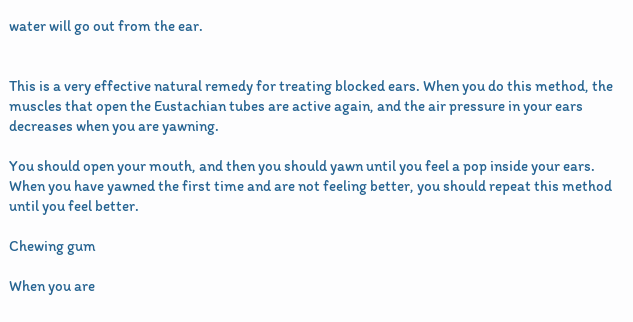water will go out from the ear.


This is a very effective natural remedy for treating blocked ears. When you do this method, the muscles that open the Eustachian tubes are active again, and the air pressure in your ears decreases when you are yawning.

You should open your mouth, and then you should yawn until you feel a pop inside your ears. When you have yawned the first time and are not feeling better, you should repeat this method until you feel better.

Chewing gum

When you are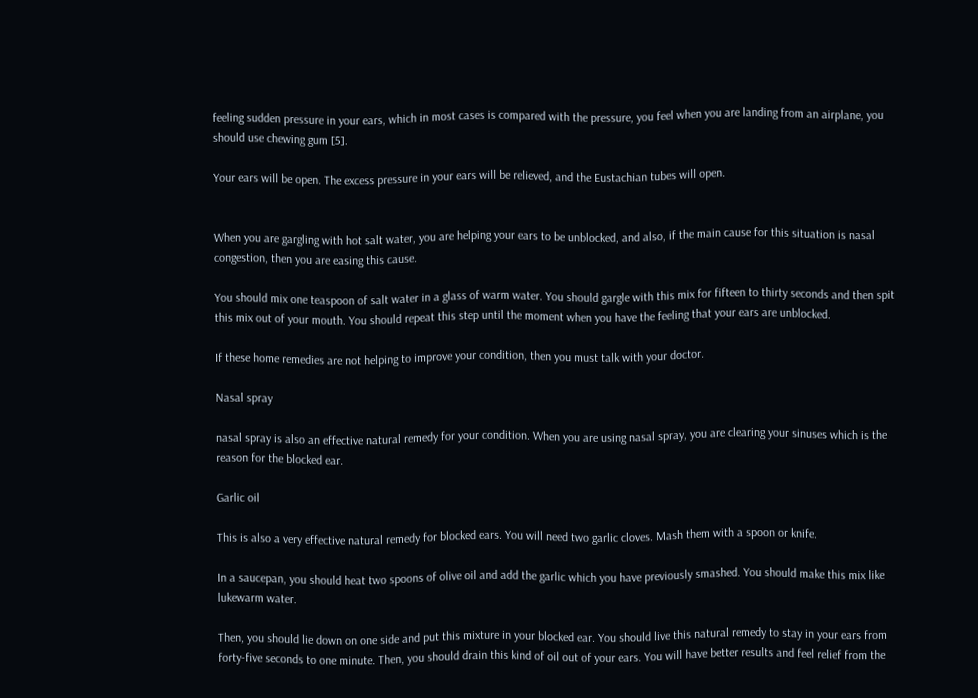feeling sudden pressure in your ears, which in most cases is compared with the pressure, you feel when you are landing from an airplane, you should use chewing gum [5].

Your ears will be open. The excess pressure in your ears will be relieved, and the Eustachian tubes will open.


When you are gargling with hot salt water, you are helping your ears to be unblocked, and also, if the main cause for this situation is nasal congestion, then you are easing this cause.

You should mix one teaspoon of salt water in a glass of warm water. You should gargle with this mix for fifteen to thirty seconds and then spit this mix out of your mouth. You should repeat this step until the moment when you have the feeling that your ears are unblocked.

If these home remedies are not helping to improve your condition, then you must talk with your doctor.

Nasal spray

nasal spray is also an effective natural remedy for your condition. When you are using nasal spray, you are clearing your sinuses which is the reason for the blocked ear.

Garlic oil

This is also a very effective natural remedy for blocked ears. You will need two garlic cloves. Mash them with a spoon or knife.

In a saucepan, you should heat two spoons of olive oil and add the garlic which you have previously smashed. You should make this mix like lukewarm water.

Then, you should lie down on one side and put this mixture in your blocked ear. You should live this natural remedy to stay in your ears from forty-five seconds to one minute. Then, you should drain this kind of oil out of your ears. You will have better results and feel relief from the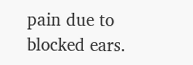pain due to blocked ears.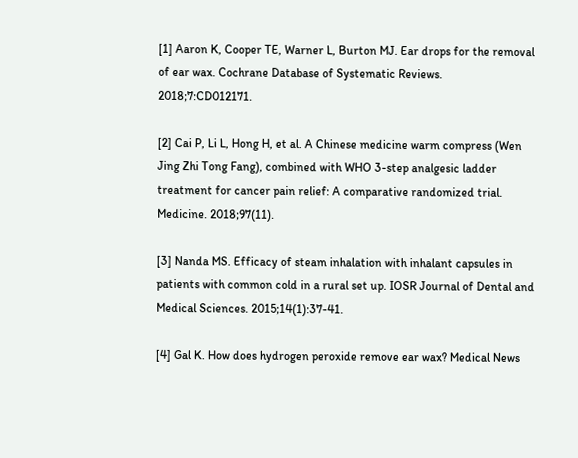[1] Aaron K, Cooper TE, Warner L, Burton MJ. Ear drops for the removal of ear wax. Cochrane Database of Systematic Reviews. 2018;7:CD012171.

[2] Cai P, Li L, Hong H, et al. A Chinese medicine warm compress (Wen Jing Zhi Tong Fang), combined with WHO 3-step analgesic ladder treatment for cancer pain relief: A comparative randomized trial. Medicine. 2018;97(11).

[3] Nanda MS. Efficacy of steam inhalation with inhalant capsules in patients with common cold in a rural set up. IOSR Journal of Dental and Medical Sciences. 2015;14(1):37-41.

[4] Gal K. How does hydrogen peroxide remove ear wax? Medical News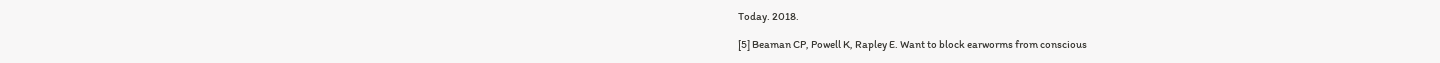Today. 2018.

[5] Beaman CP, Powell K, Rapley E. Want to block earworms from conscious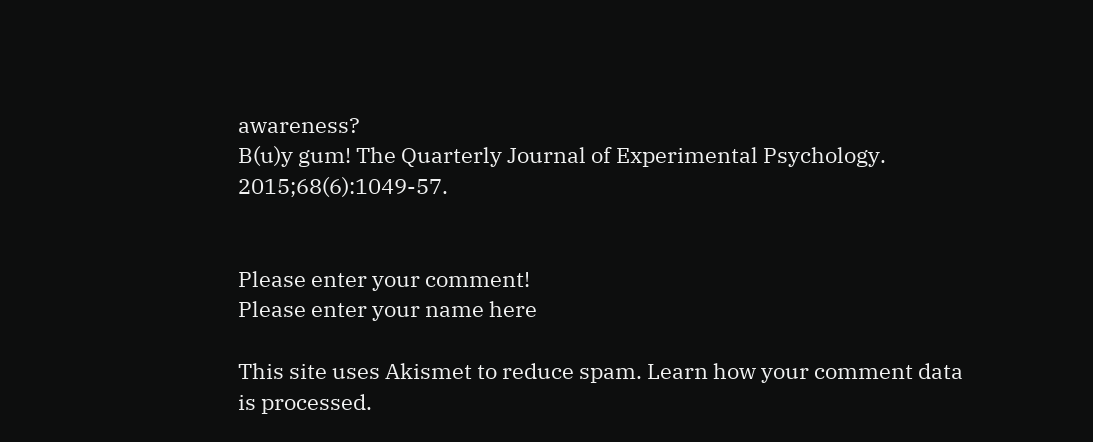awareness?
B(u)y gum! The Quarterly Journal of Experimental Psychology. 2015;68(6):1049-57.


Please enter your comment!
Please enter your name here

This site uses Akismet to reduce spam. Learn how your comment data is processed.